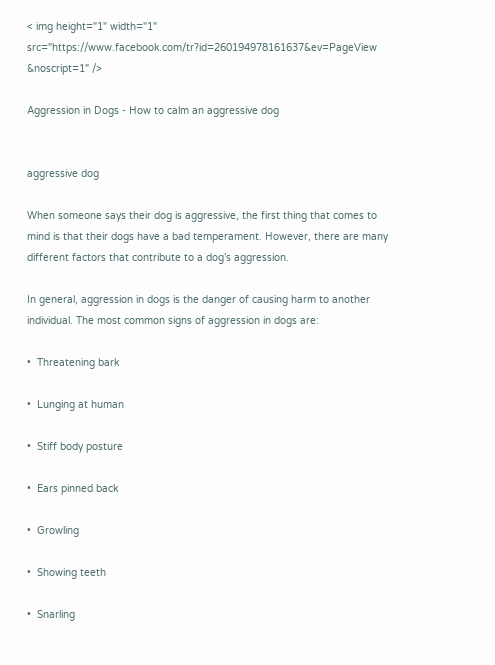< img height="1" width="1" src="https://www.facebook.com/tr?id=260194978161637&ev=PageView &noscript=1" />

Aggression in Dogs - How to calm an aggressive dog


aggressive dog

When someone says their dog is aggressive, the first thing that comes to mind is that their dogs have a bad temperament. However, there are many different factors that contribute to a dog’s aggression.

In general, aggression in dogs is the danger of causing harm to another individual. The most common signs of aggression in dogs are:

•  Threatening bark

•  Lunging at human

•  Stiff body posture

•  Ears pinned back

•  Growling

•  Showing teeth

•  Snarling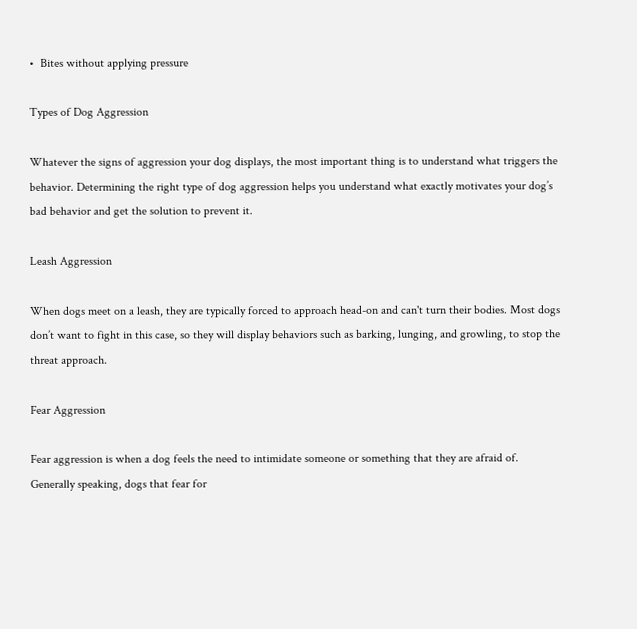•  Bites without applying pressure

Types of Dog Aggression

Whatever the signs of aggression your dog displays, the most important thing is to understand what triggers the behavior. Determining the right type of dog aggression helps you understand what exactly motivates your dog’s bad behavior and get the solution to prevent it.

Leash Aggression

When dogs meet on a leash, they are typically forced to approach head-on and can't turn their bodies. Most dogs don’t want to fight in this case, so they will display behaviors such as barking, lunging, and growling, to stop the threat approach.

Fear Aggression

Fear aggression is when a dog feels the need to intimidate someone or something that they are afraid of. Generally speaking, dogs that fear for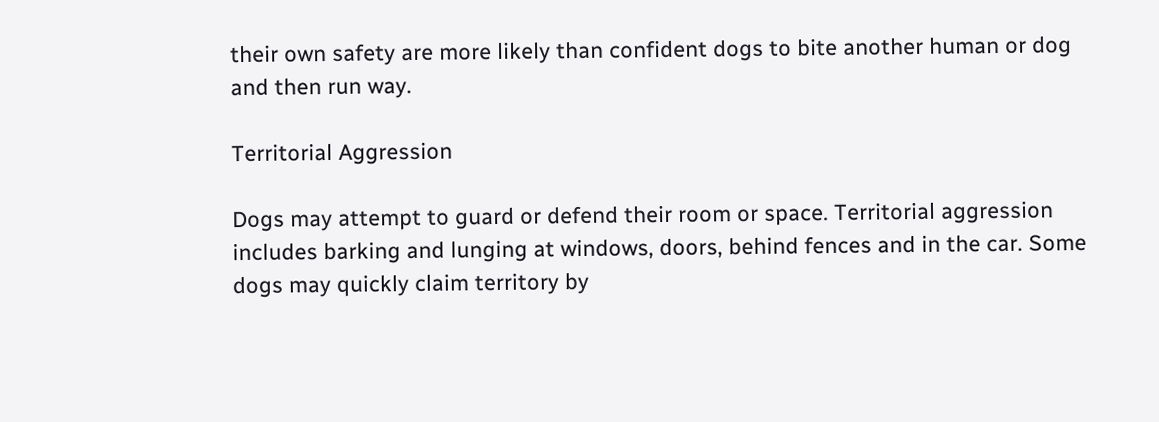their own safety are more likely than confident dogs to bite another human or dog and then run way.

Territorial Aggression

Dogs may attempt to guard or defend their room or space. Territorial aggression includes barking and lunging at windows, doors, behind fences and in the car. Some dogs may quickly claim territory by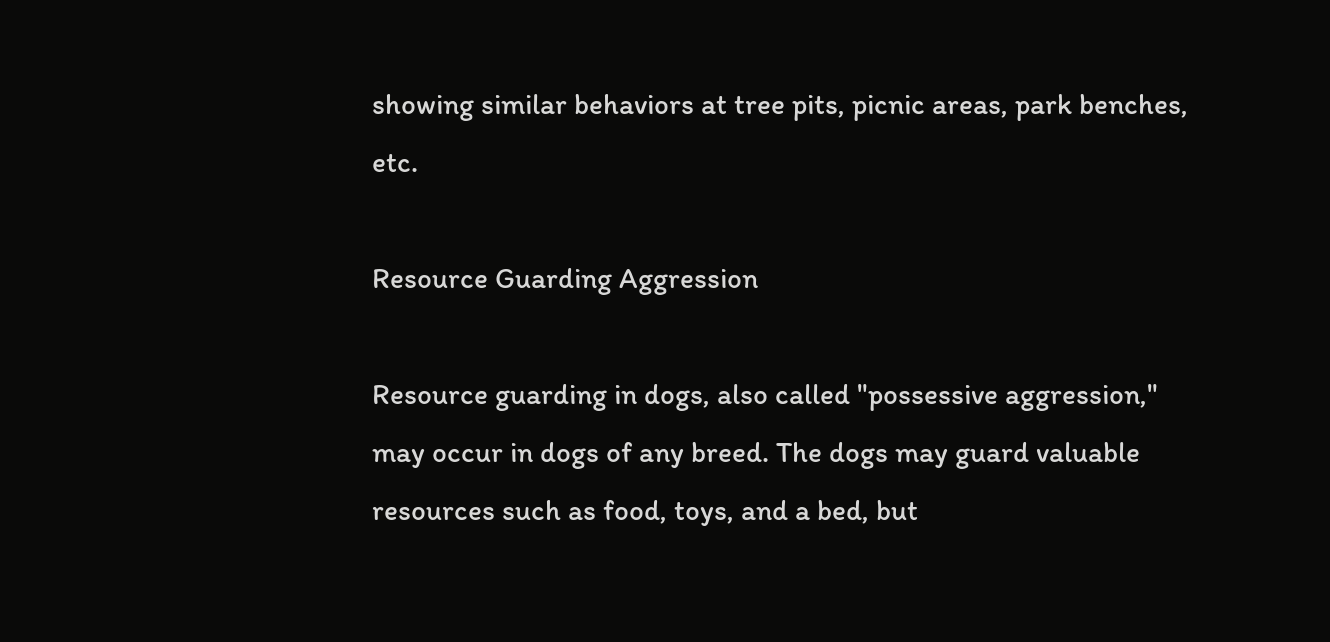showing similar behaviors at tree pits, picnic areas, park benches, etc.

Resource Guarding Aggression

Resource guarding in dogs, also called "possessive aggression," may occur in dogs of any breed. The dogs may guard valuable resources such as food, toys, and a bed, but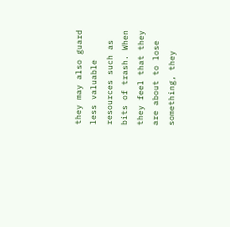they may also guard less valuable resources such as bits of trash. When they feel that they are about to lose something, they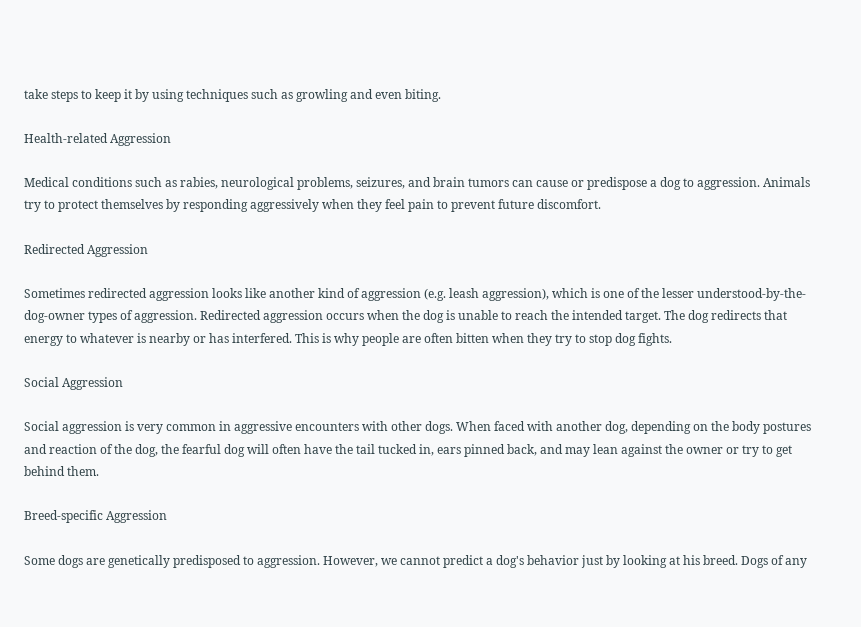take steps to keep it by using techniques such as growling and even biting.

Health-related Aggression

Medical conditions such as rabies, neurological problems, seizures, and brain tumors can cause or predispose a dog to aggression. Animals try to protect themselves by responding aggressively when they feel pain to prevent future discomfort.

Redirected Aggression

Sometimes redirected aggression looks like another kind of aggression (e.g. leash aggression), which is one of the lesser understood-by-the-dog-owner types of aggression. Redirected aggression occurs when the dog is unable to reach the intended target. The dog redirects that energy to whatever is nearby or has interfered. This is why people are often bitten when they try to stop dog fights.

Social Aggression

Social aggression is very common in aggressive encounters with other dogs. When faced with another dog, depending on the body postures and reaction of the dog, the fearful dog will often have the tail tucked in, ears pinned back, and may lean against the owner or try to get behind them.

Breed-specific Aggression

Some dogs are genetically predisposed to aggression. However, we cannot predict a dog's behavior just by looking at his breed. Dogs of any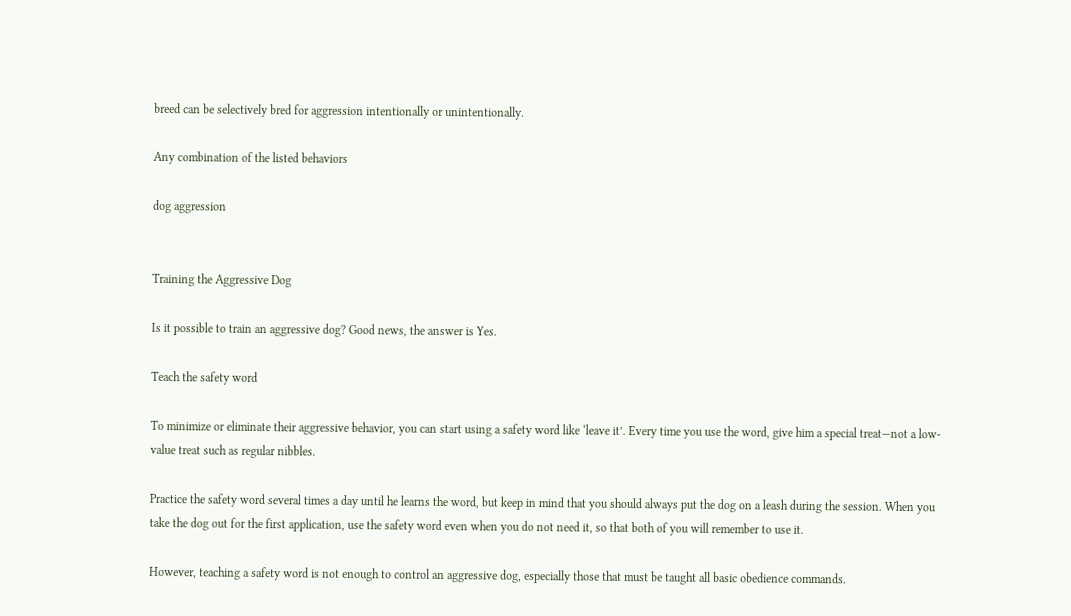breed can be selectively bred for aggression intentionally or unintentionally.

Any combination of the listed behaviors

dog aggression


Training the Aggressive Dog

Is it possible to train an aggressive dog? Good news, the answer is Yes.

Teach the safety word

To minimize or eliminate their aggressive behavior, you can start using a safety word like ‘leave it’. Every time you use the word, give him a special treat—not a low-value treat such as regular nibbles.

Practice the safety word several times a day until he learns the word, but keep in mind that you should always put the dog on a leash during the session. When you take the dog out for the first application, use the safety word even when you do not need it, so that both of you will remember to use it.

However, teaching a safety word is not enough to control an aggressive dog, especially those that must be taught all basic obedience commands.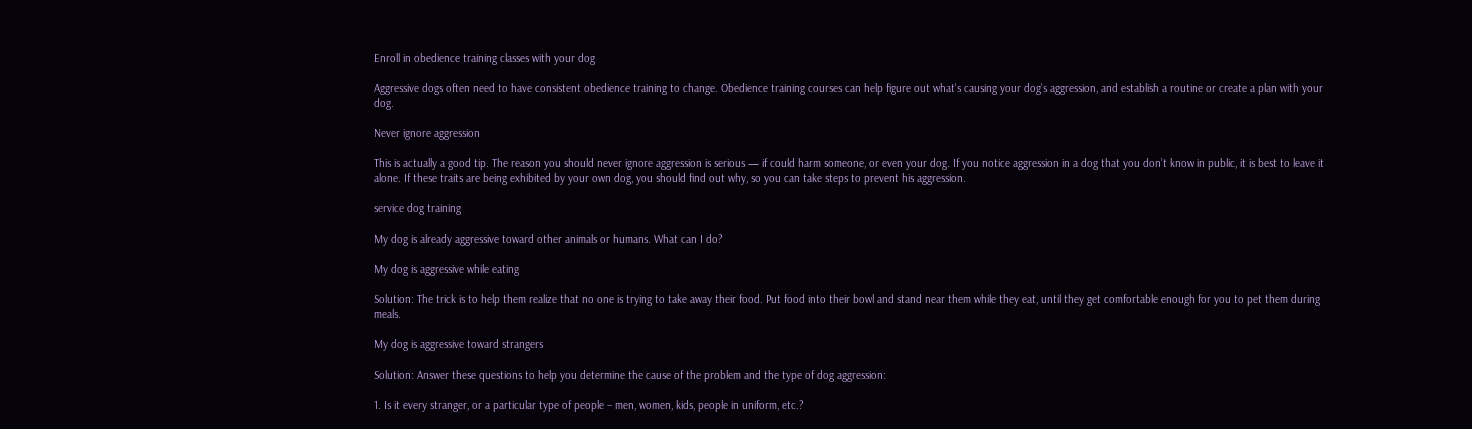Enroll in obedience training classes with your dog

Aggressive dogs often need to have consistent obedience training to change. Obedience training courses can help figure out what's causing your dog's aggression, and establish a routine or create a plan with your dog.

Never ignore aggression

This is actually a good tip. The reason you should never ignore aggression is serious — if could harm someone, or even your dog. If you notice aggression in a dog that you don’t know in public, it is best to leave it alone. If these traits are being exhibited by your own dog, you should find out why, so you can take steps to prevent his aggression.

service dog training

My dog is already aggressive toward other animals or humans. What can I do?

My dog is aggressive while eating

Solution: The trick is to help them realize that no one is trying to take away their food. Put food into their bowl and stand near them while they eat, until they get comfortable enough for you to pet them during meals.

My dog is aggressive toward strangers

Solution: Answer these questions to help you determine the cause of the problem and the type of dog aggression:

1. Is it every stranger, or a particular type of people – men, women, kids, people in uniform, etc.?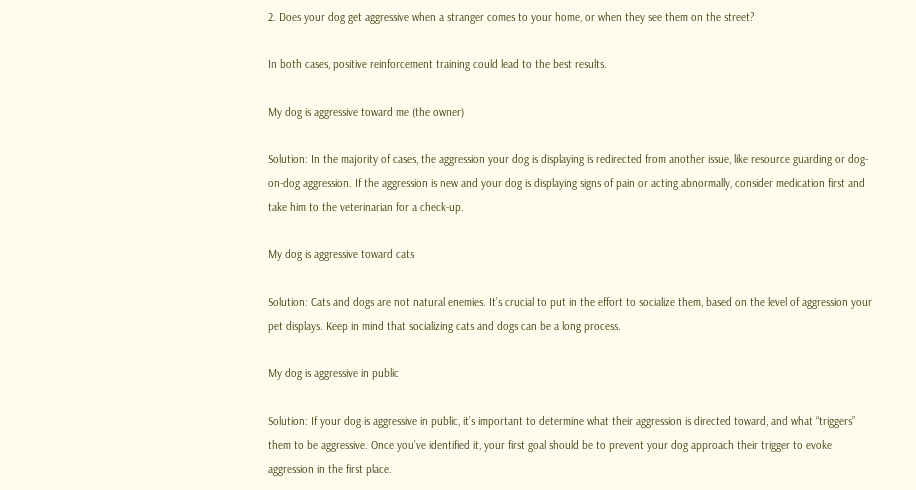2. Does your dog get aggressive when a stranger comes to your home, or when they see them on the street?

In both cases, positive reinforcement training could lead to the best results.

My dog is aggressive toward me (the owner)

Solution: In the majority of cases, the aggression your dog is displaying is redirected from another issue, like resource guarding or dog-on-dog aggression. If the aggression is new and your dog is displaying signs of pain or acting abnormally, consider medication first and take him to the veterinarian for a check-up.

My dog is aggressive toward cats

Solution: Cats and dogs are not natural enemies. It’s crucial to put in the effort to socialize them, based on the level of aggression your pet displays. Keep in mind that socializing cats and dogs can be a long process.

My dog is aggressive in public

Solution: If your dog is aggressive in public, it’s important to determine what their aggression is directed toward, and what “triggers” them to be aggressive. Once you’ve identified it, your first goal should be to prevent your dog approach their trigger to evoke aggression in the first place.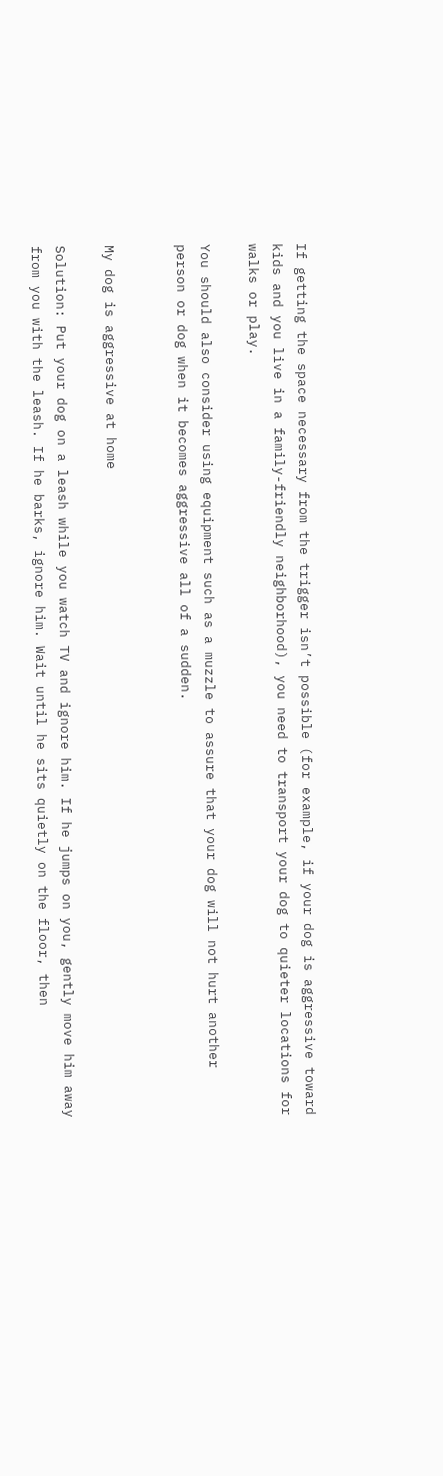If getting the space necessary from the trigger isn’t possible (for example, if your dog is aggressive toward kids and you live in a family-friendly neighborhood), you need to transport your dog to quieter locations for walks or play.

You should also consider using equipment such as a muzzle to assure that your dog will not hurt another person or dog when it becomes aggressive all of a sudden.


My dog is aggressive at home

Solution: Put your dog on a leash while you watch TV and ignore him. If he jumps on you, gently move him away from you with the leash. If he barks, ignore him. Wait until he sits quietly on the floor, then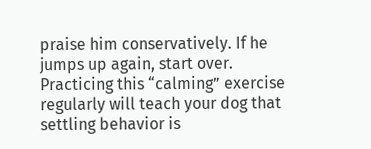praise him conservatively. If he jumps up again, start over. Practicing this “calming” exercise regularly will teach your dog that settling behavior is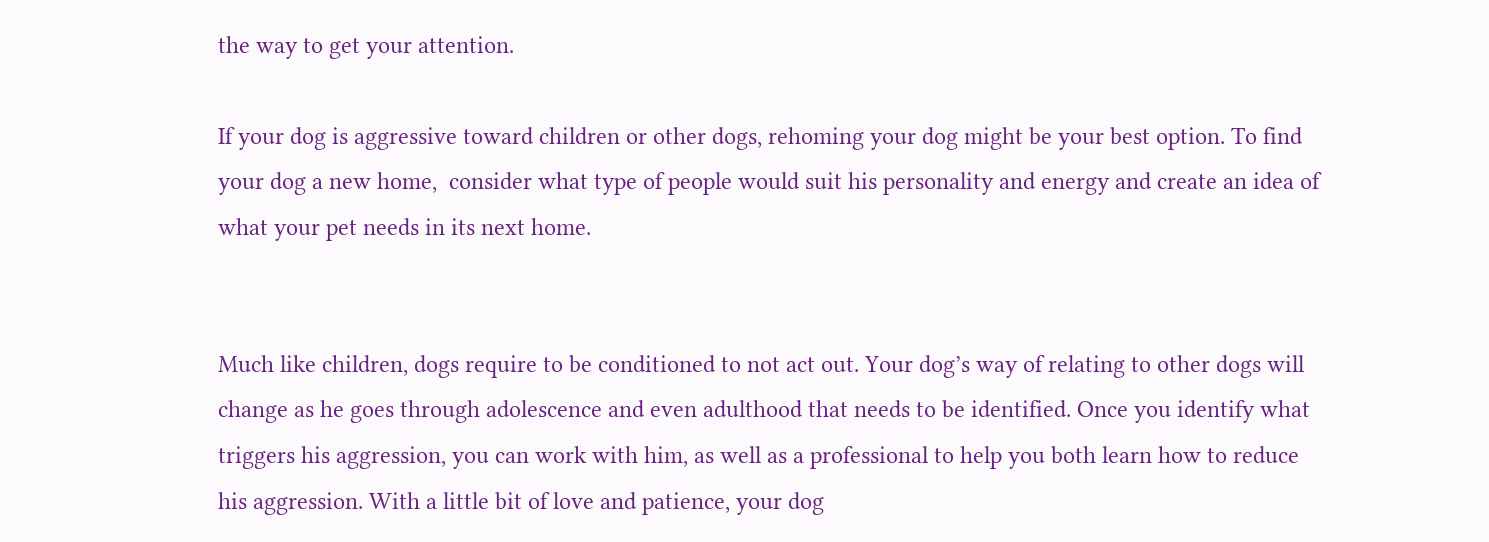the way to get your attention.

If your dog is aggressive toward children or other dogs, rehoming your dog might be your best option. To find your dog a new home,  consider what type of people would suit his personality and energy and create an idea of what your pet needs in its next home.


Much like children, dogs require to be conditioned to not act out. Your dog’s way of relating to other dogs will change as he goes through adolescence and even adulthood that needs to be identified. Once you identify what triggers his aggression, you can work with him, as well as a professional to help you both learn how to reduce his aggression. With a little bit of love and patience, your dog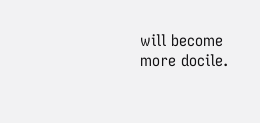will become more docile.